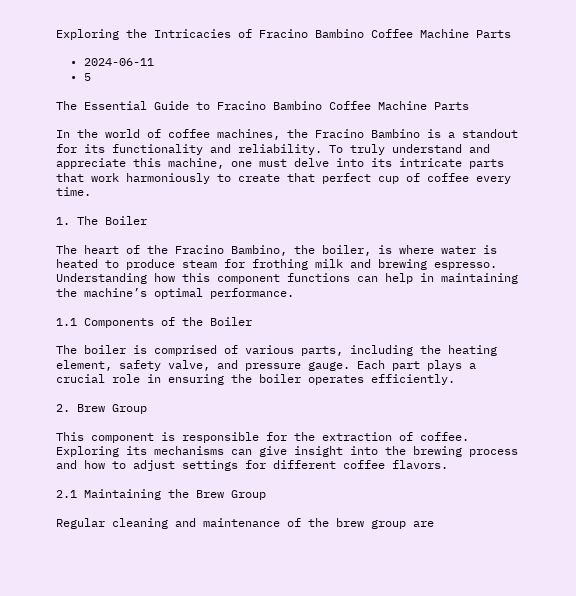Exploring the Intricacies of Fracino Bambino Coffee Machine Parts

  • 2024-06-11
  • 5

The Essential Guide to Fracino Bambino Coffee Machine Parts

In the world of coffee machines, the Fracino Bambino is a standout for its functionality and reliability. To truly understand and appreciate this machine, one must delve into its intricate parts that work harmoniously to create that perfect cup of coffee every time.

1. The Boiler

The heart of the Fracino Bambino, the boiler, is where water is heated to produce steam for frothing milk and brewing espresso. Understanding how this component functions can help in maintaining the machine’s optimal performance.

1.1 Components of the Boiler

The boiler is comprised of various parts, including the heating element, safety valve, and pressure gauge. Each part plays a crucial role in ensuring the boiler operates efficiently.

2. Brew Group

This component is responsible for the extraction of coffee. Exploring its mechanisms can give insight into the brewing process and how to adjust settings for different coffee flavors.

2.1 Maintaining the Brew Group

Regular cleaning and maintenance of the brew group are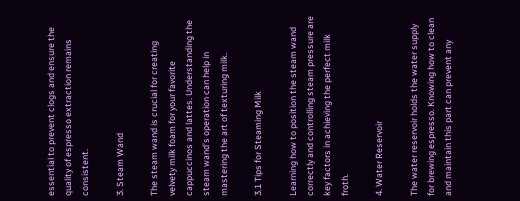essential to prevent clogs and ensure the quality of espresso extraction remains consistent.

3. Steam Wand

The steam wand is crucial for creating velvety milk foam for your favorite cappuccinos and lattes. Understanding the steam wand’s operation can help in mastering the art of texturing milk.

3.1 Tips for Steaming Milk

Learning how to position the steam wand correctly and controlling steam pressure are key factors in achieving the perfect milk froth.

4. Water Reservoir

The water reservoir holds the water supply for brewing espresso. Knowing how to clean and maintain this part can prevent any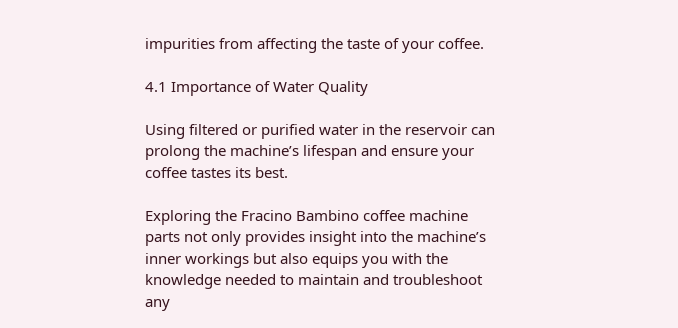impurities from affecting the taste of your coffee.

4.1 Importance of Water Quality

Using filtered or purified water in the reservoir can prolong the machine’s lifespan and ensure your coffee tastes its best.

Exploring the Fracino Bambino coffee machine parts not only provides insight into the machine’s inner workings but also equips you with the knowledge needed to maintain and troubleshoot any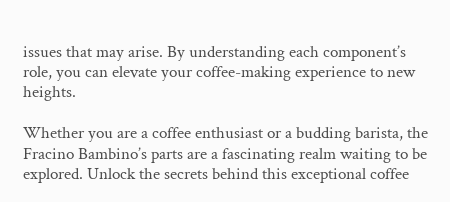issues that may arise. By understanding each component’s role, you can elevate your coffee-making experience to new heights.

Whether you are a coffee enthusiast or a budding barista, the Fracino Bambino’s parts are a fascinating realm waiting to be explored. Unlock the secrets behind this exceptional coffee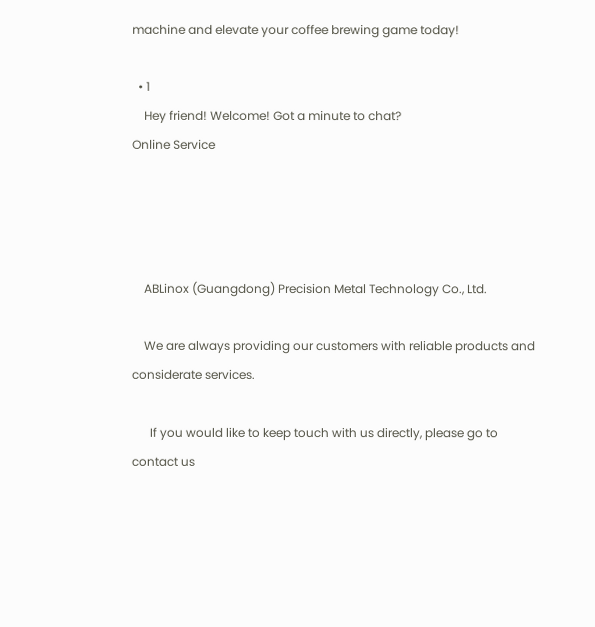machine and elevate your coffee brewing game today!

  • 1
    Hey friend! Welcome! Got a minute to chat?
Online Service




    ABLinox (Guangdong) Precision Metal Technology Co., Ltd.

    We are always providing our customers with reliable products and considerate services.

      If you would like to keep touch with us directly, please go to contact us